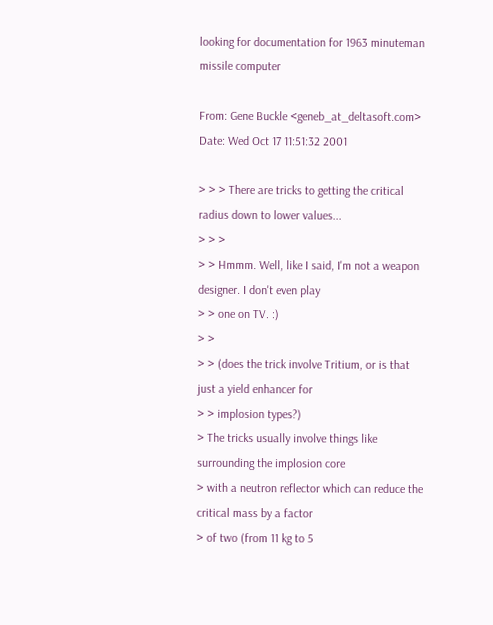looking for documentation for 1963 minuteman missile computer

From: Gene Buckle <geneb_at_deltasoft.com>
Date: Wed Oct 17 11:51:32 2001

> > > There are tricks to getting the critical radius down to lower values...
> > >
> > Hmmm. Well, like I said, I'm not a weapon designer. I don't even play
> > one on TV. :)
> >
> > (does the trick involve Tritium, or is that just a yield enhancer for
> > implosion types?)
> The tricks usually involve things like surrounding the implosion core
> with a neutron reflector which can reduce the critical mass by a factor
> of two (from 11 kg to 5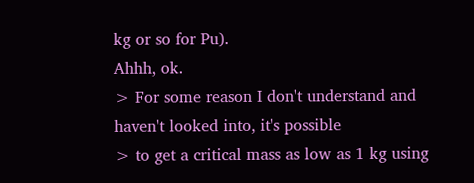kg or so for Pu).
Ahhh, ok.
> For some reason I don't understand and haven't looked into, it's possible
> to get a critical mass as low as 1 kg using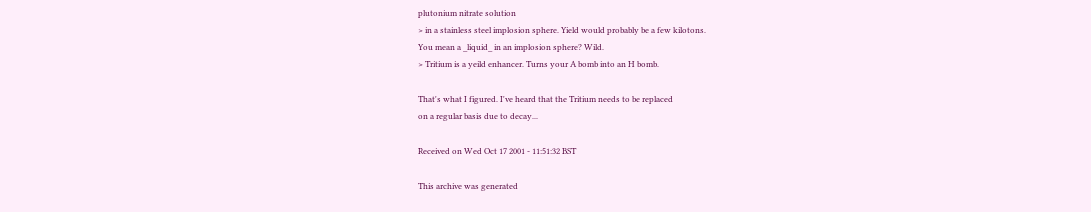plutonium nitrate solution
> in a stainless steel implosion sphere. Yield would probably be a few kilotons.
You mean a _liquid_ in an implosion sphere? Wild.
> Tritium is a yeild enhancer. Turns your A bomb into an H bomb.

That's what I figured. I've heard that the Tritium needs to be replaced
on a regular basis due to decay...

Received on Wed Oct 17 2001 - 11:51:32 BST

This archive was generated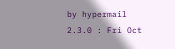by hypermail 2.3.0 : Fri Oct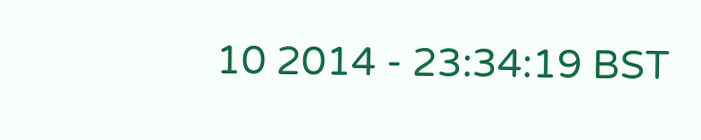10 2014 - 23:34:19 BST